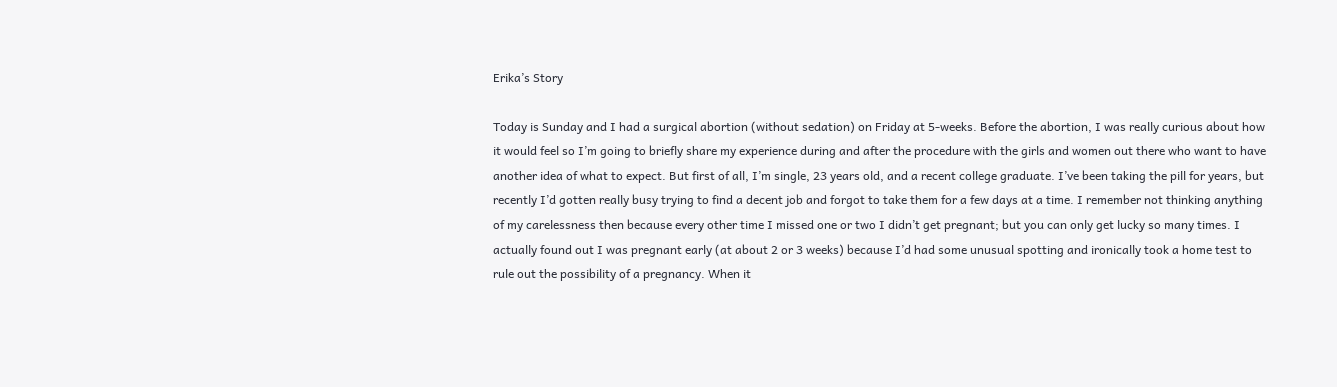Erika’s Story

Today is Sunday and I had a surgical abortion (without sedation) on Friday at 5-weeks. Before the abortion, I was really curious about how it would feel so I’m going to briefly share my experience during and after the procedure with the girls and women out there who want to have another idea of what to expect. But first of all, I’m single, 23 years old, and a recent college graduate. I’ve been taking the pill for years, but recently I’d gotten really busy trying to find a decent job and forgot to take them for a few days at a time. I remember not thinking anything of my carelessness then because every other time I missed one or two I didn’t get pregnant; but you can only get lucky so many times. I actually found out I was pregnant early (at about 2 or 3 weeks) because I’d had some unusual spotting and ironically took a home test to rule out the possibility of a pregnancy. When it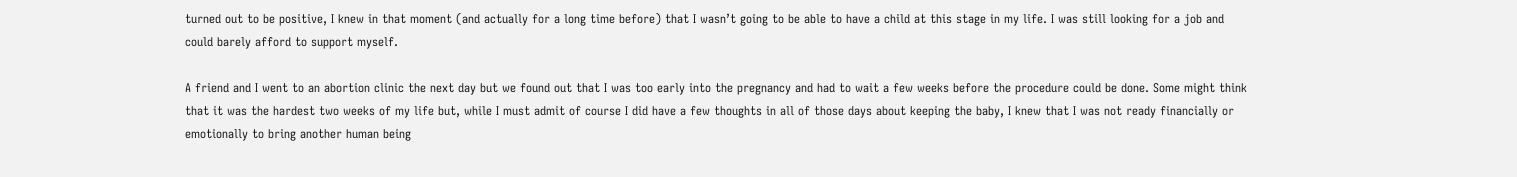turned out to be positive, I knew in that moment (and actually for a long time before) that I wasn’t going to be able to have a child at this stage in my life. I was still looking for a job and could barely afford to support myself.

A friend and I went to an abortion clinic the next day but we found out that I was too early into the pregnancy and had to wait a few weeks before the procedure could be done. Some might think that it was the hardest two weeks of my life but, while I must admit of course I did have a few thoughts in all of those days about keeping the baby, I knew that I was not ready financially or emotionally to bring another human being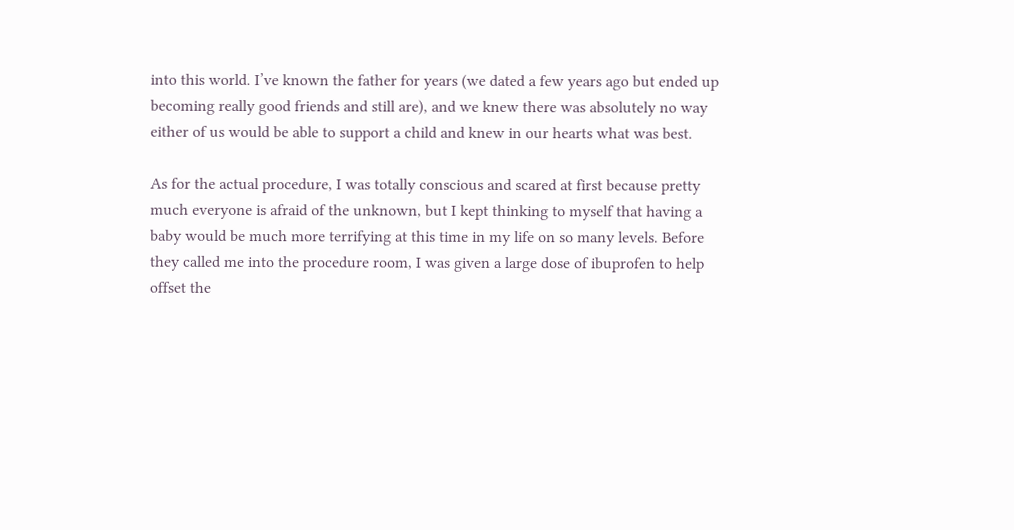into this world. I’ve known the father for years (we dated a few years ago but ended up becoming really good friends and still are), and we knew there was absolutely no way either of us would be able to support a child and knew in our hearts what was best.

As for the actual procedure, I was totally conscious and scared at first because pretty much everyone is afraid of the unknown, but I kept thinking to myself that having a baby would be much more terrifying at this time in my life on so many levels. Before they called me into the procedure room, I was given a large dose of ibuprofen to help offset the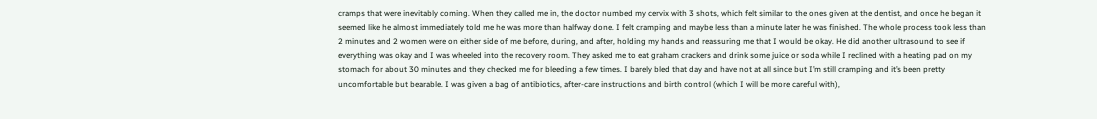cramps that were inevitably coming. When they called me in, the doctor numbed my cervix with 3 shots, which felt similar to the ones given at the dentist, and once he began it seemed like he almost immediately told me he was more than halfway done. I felt cramping and maybe less than a minute later he was finished. The whole process took less than 2 minutes and 2 women were on either side of me before, during, and after, holding my hands and reassuring me that I would be okay. He did another ultrasound to see if everything was okay and I was wheeled into the recovery room. They asked me to eat graham crackers and drink some juice or soda while I reclined with a heating pad on my stomach for about 30 minutes and they checked me for bleeding a few times. I barely bled that day and have not at all since but I’m still cramping and it’s been pretty uncomfortable but bearable. I was given a bag of antibiotics, after-care instructions and birth control (which I will be more careful with),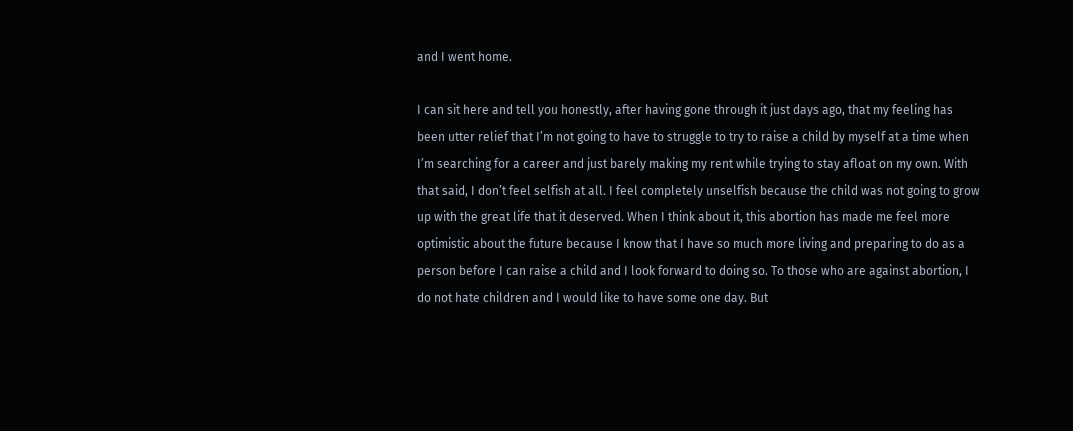and I went home.

I can sit here and tell you honestly, after having gone through it just days ago, that my feeling has been utter relief that I’m not going to have to struggle to try to raise a child by myself at a time when I’m searching for a career and just barely making my rent while trying to stay afloat on my own. With that said, I don’t feel selfish at all. I feel completely unselfish because the child was not going to grow up with the great life that it deserved. When I think about it, this abortion has made me feel more optimistic about the future because I know that I have so much more living and preparing to do as a person before I can raise a child and I look forward to doing so. To those who are against abortion, I do not hate children and I would like to have some one day. But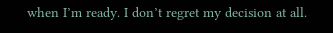when I’m ready. I don’t regret my decision at all.